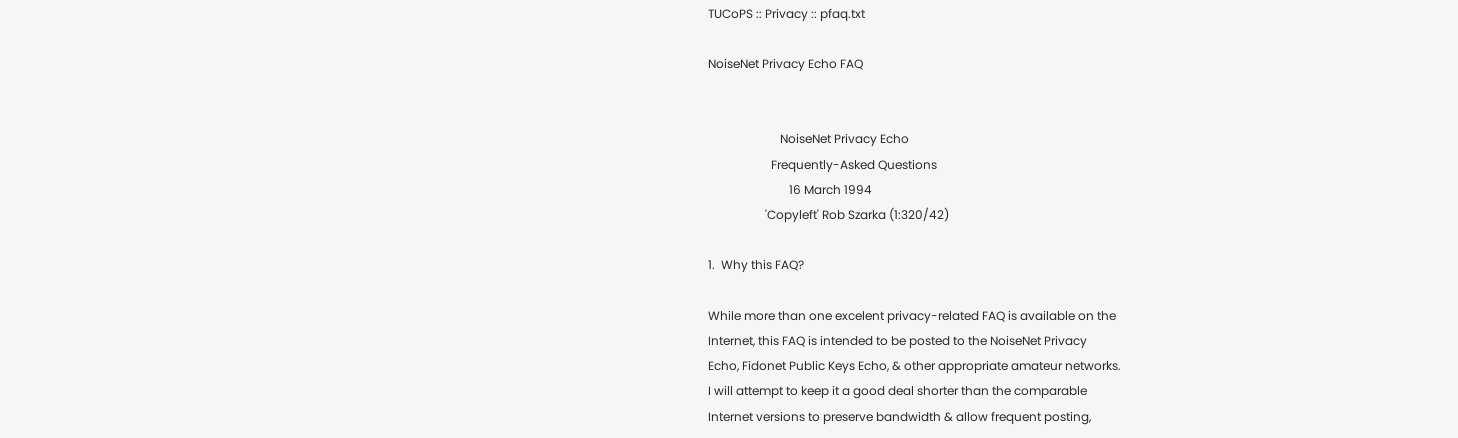TUCoPS :: Privacy :: pfaq.txt

NoiseNet Privacy Echo FAQ


                        NoiseNet Privacy Echo
                     Frequently-Asked Questions
                           16 March 1994
                   'Copyleft' Rob Szarka (1:320/42)

1.  Why this FAQ?

While more than one excelent privacy-related FAQ is available on the
Internet, this FAQ is intended to be posted to the NoiseNet Privacy
Echo, Fidonet Public Keys Echo, & other appropriate amateur networks.
I will attempt to keep it a good deal shorter than the comparable
Internet versions to preserve bandwidth & allow frequent posting,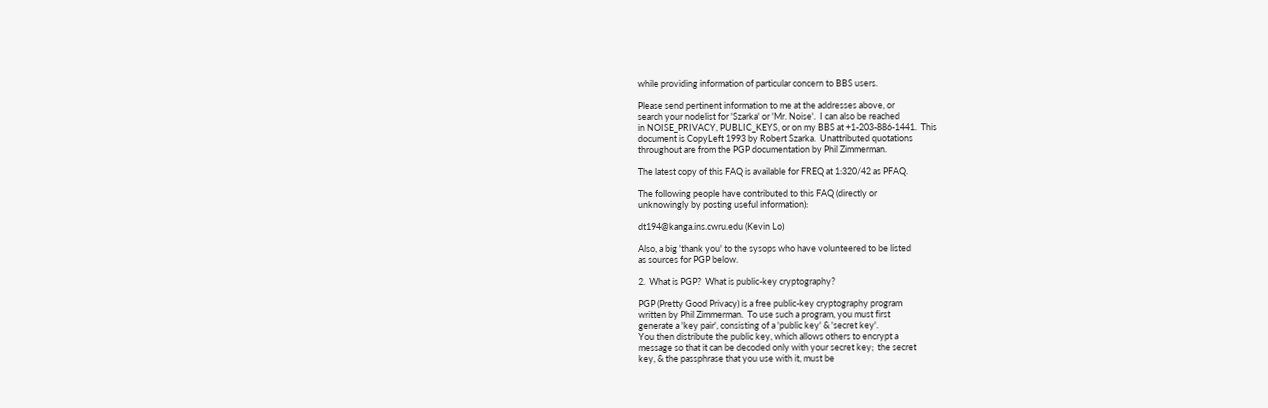while providing information of particular concern to BBS users.

Please send pertinent information to me at the addresses above, or
search your nodelist for 'Szarka' or 'Mr. Noise'.  I can also be reached
in NOISE_PRIVACY, PUBLIC_KEYS, or on my BBS at +1-203-886-1441.  This
document is CopyLeft 1993 by Robert Szarka.  Unattributed quotations
throughout are from the PGP documentation by Phil Zimmerman.

The latest copy of this FAQ is available for FREQ at 1:320/42 as PFAQ.

The following people have contributed to this FAQ (directly or
unknowingly by posting useful information):

dt194@kanga.ins.cwru.edu (Kevin Lo)

Also, a big 'thank you' to the sysops who have volunteered to be listed
as sources for PGP below.

2.  What is PGP?  What is public-key cryptography?

PGP (Pretty Good Privacy) is a free public-key cryptography program
written by Phil Zimmerman.  To use such a program, you must first
generate a 'key pair', consisting of a 'public key' & 'secret key'.
You then distribute the public key, which allows others to encrypt a
message so that it can be decoded only with your secret key;  the secret
key, & the passphrase that you use with it, must be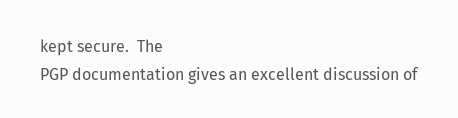kept secure.  The
PGP documentation gives an excellent discussion of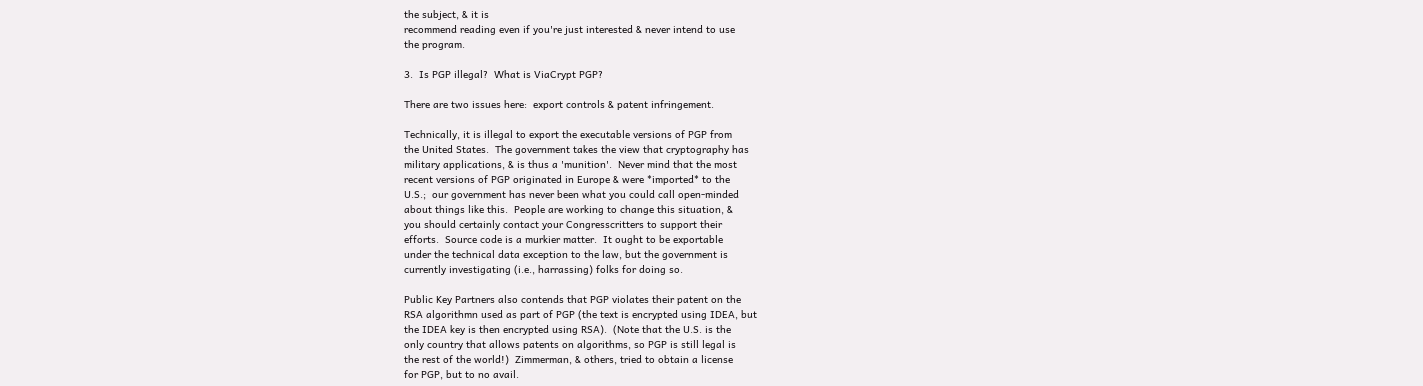the subject, & it is
recommend reading even if you're just interested & never intend to use
the program.

3.  Is PGP illegal?  What is ViaCrypt PGP?

There are two issues here:  export controls & patent infringement.

Technically, it is illegal to export the executable versions of PGP from
the United States.  The government takes the view that cryptography has
military applications, & is thus a 'munition'.  Never mind that the most
recent versions of PGP originated in Europe & were *imported* to the
U.S.;  our government has never been what you could call open-minded
about things like this.  People are working to change this situation, &
you should certainly contact your Congresscritters to support their
efforts.  Source code is a murkier matter.  It ought to be exportable
under the technical data exception to the law, but the government is
currently investigating (i.e., harrassing) folks for doing so.

Public Key Partners also contends that PGP violates their patent on the
RSA algorithmn used as part of PGP (the text is encrypted using IDEA, but
the IDEA key is then encrypted using RSA).  (Note that the U.S. is the
only country that allows patents on algorithms, so PGP is still legal is
the rest of the world!)  Zimmerman, & others, tried to obtain a license
for PGP, but to no avail.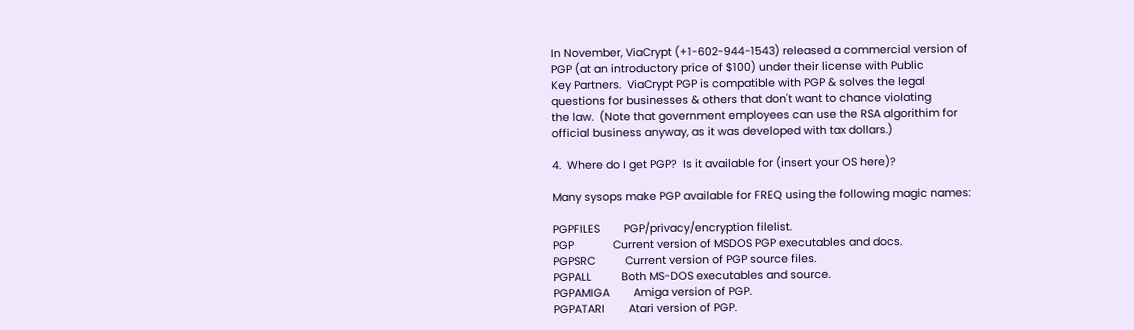In November, ViaCrypt (+1-602-944-1543) released a commercial version of
PGP (at an introductory price of $100) under their license with Public
Key Partners.  ViaCrypt PGP is compatible with PGP & solves the legal
questions for businesses & others that don't want to chance violating
the law.  (Note that government employees can use the RSA algorithim for
official business anyway, as it was developed with tax dollars.)

4.  Where do I get PGP?  Is it available for (insert your OS here)?

Many sysops make PGP available for FREQ using the following magic names:

PGPFILES        PGP/privacy/encryption filelist.
PGP             Current version of MSDOS PGP executables and docs.
PGPSRC          Current version of PGP source files.
PGPALL          Both MS-DOS executables and source.
PGPAMIGA        Amiga version of PGP.
PGPATARI        Atari version of PGP.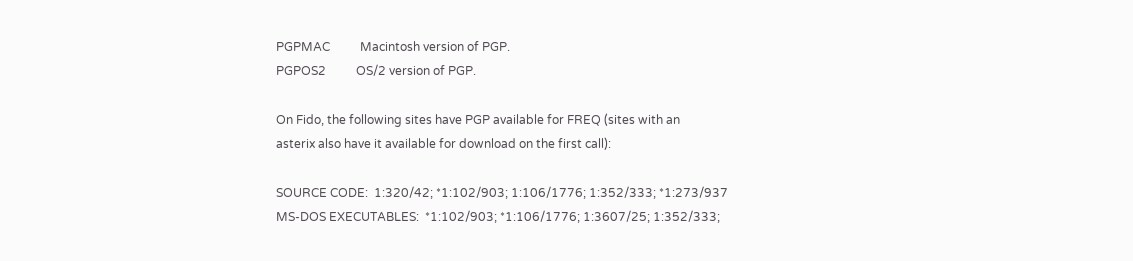PGPMAC          Macintosh version of PGP.
PGPOS2          OS/2 version of PGP.

On Fido, the following sites have PGP available for FREQ (sites with an
asterix also have it available for download on the first call):

SOURCE CODE:  1:320/42; *1:102/903; 1:106/1776; 1:352/333; *1:273/937
MS-DOS EXECUTABLES:  *1:102/903; *1:106/1776; 1:3607/25; 1:352/333;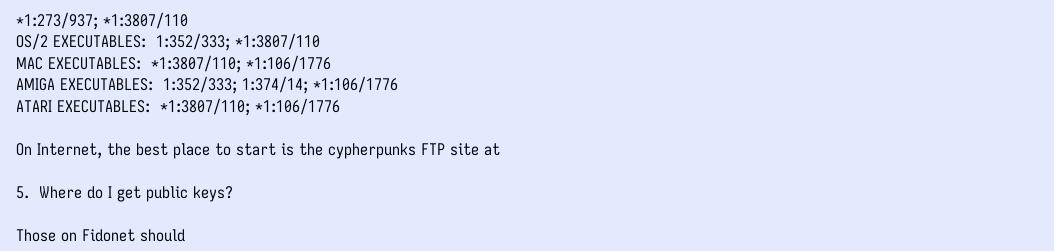*1:273/937; *1:3807/110
OS/2 EXECUTABLES:  1:352/333; *1:3807/110
MAC EXECUTABLES:  *1:3807/110; *1:106/1776
AMIGA EXECUTABLES:  1:352/333; 1:374/14; *1:106/1776
ATARI EXECUTABLES:  *1:3807/110; *1:106/1776

On Internet, the best place to start is the cypherpunks FTP site at

5.  Where do I get public keys?

Those on Fidonet should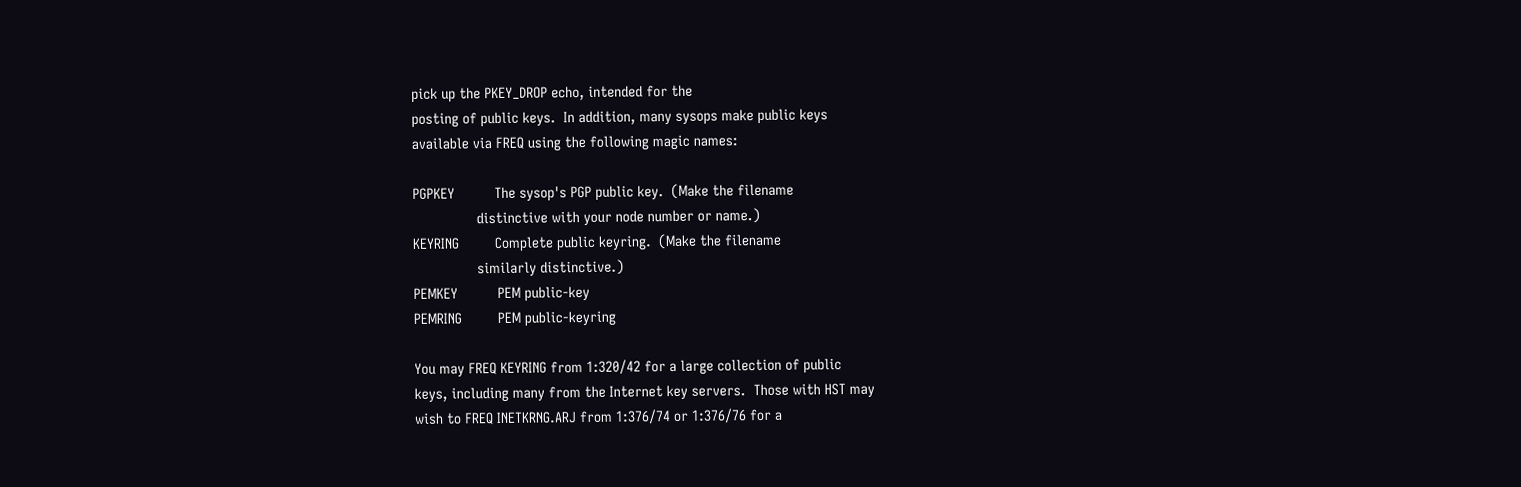pick up the PKEY_DROP echo, intended for the
posting of public keys.  In addition, many sysops make public keys
available via FREQ using the following magic names:

PGPKEY          The sysop's PGP public key.  (Make the filename
                distinctive with your node number or name.)
KEYRING         Complete public keyring.  (Make the filename
                similarly distinctive.)
PEMKEY          PEM public-key
PEMRING         PEM public-keyring

You may FREQ KEYRING from 1:320/42 for a large collection of public
keys, including many from the Internet key servers.  Those with HST may
wish to FREQ INETKRNG.ARJ from 1:376/74 or 1:376/76 for a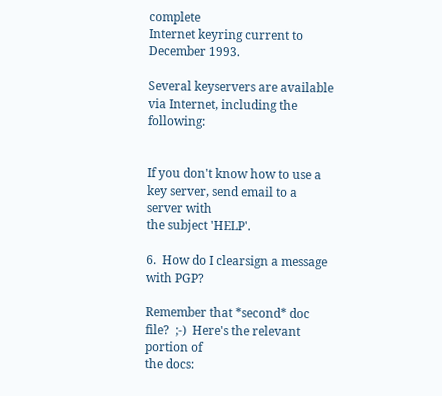complete
Internet keyring current to December 1993.

Several keyservers are available via Internet, including the following:


If you don't know how to use a key server, send email to a server with
the subject 'HELP'.

6.  How do I clearsign a message with PGP?

Remember that *second* doc file?  ;-)  Here's the relevant portion of
the docs: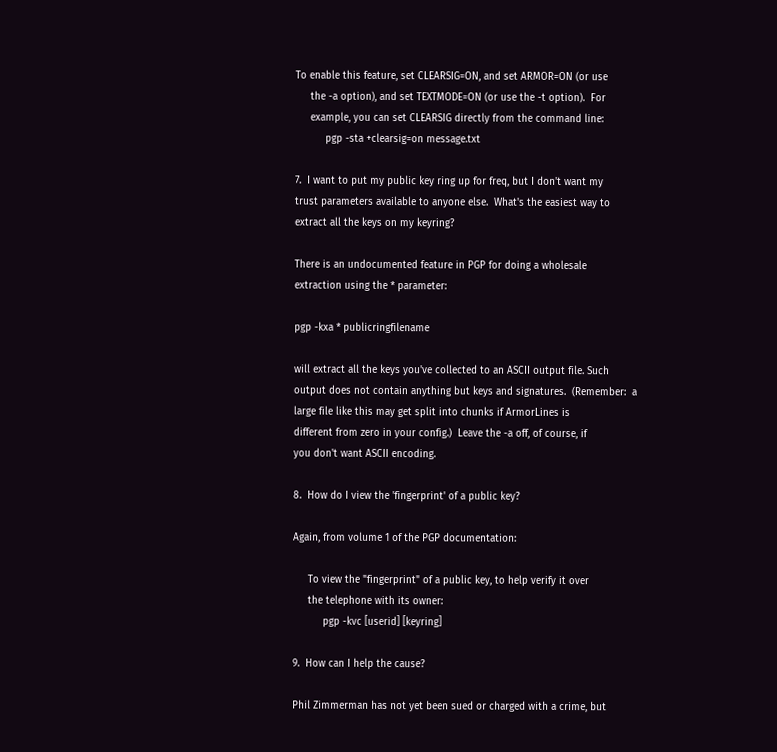To enable this feature, set CLEARSIG=ON, and set ARMOR=ON (or use
     the -a option), and set TEXTMODE=ON (or use the -t option).  For
     example, you can set CLEARSIG directly from the command line:
          pgp -sta +clearsig=on message.txt

7.  I want to put my public key ring up for freq, but I don't want my
trust parameters available to anyone else.  What's the easiest way to
extract all the keys on my keyring?

There is an undocumented feature in PGP for doing a wholesale
extraction using the * parameter:

pgp -kxa * publicringfilename

will extract all the keys you've collected to an ASCII output file. Such
output does not contain anything but keys and signatures.  (Remember:  a
large file like this may get split into chunks if ArmorLines is
different from zero in your config.)  Leave the -a off, of course, if
you don't want ASCII encoding.

8.  How do I view the 'fingerprint' of a public key?

Again, from volume 1 of the PGP documentation:

     To view the "fingerprint" of a public key, to help verify it over
     the telephone with its owner:
          pgp -kvc [userid] [keyring]

9.  How can I help the cause?

Phil Zimmerman has not yet been sued or charged with a crime, but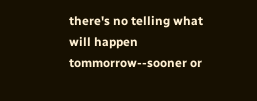there's no telling what will happen tommorrow--sooner or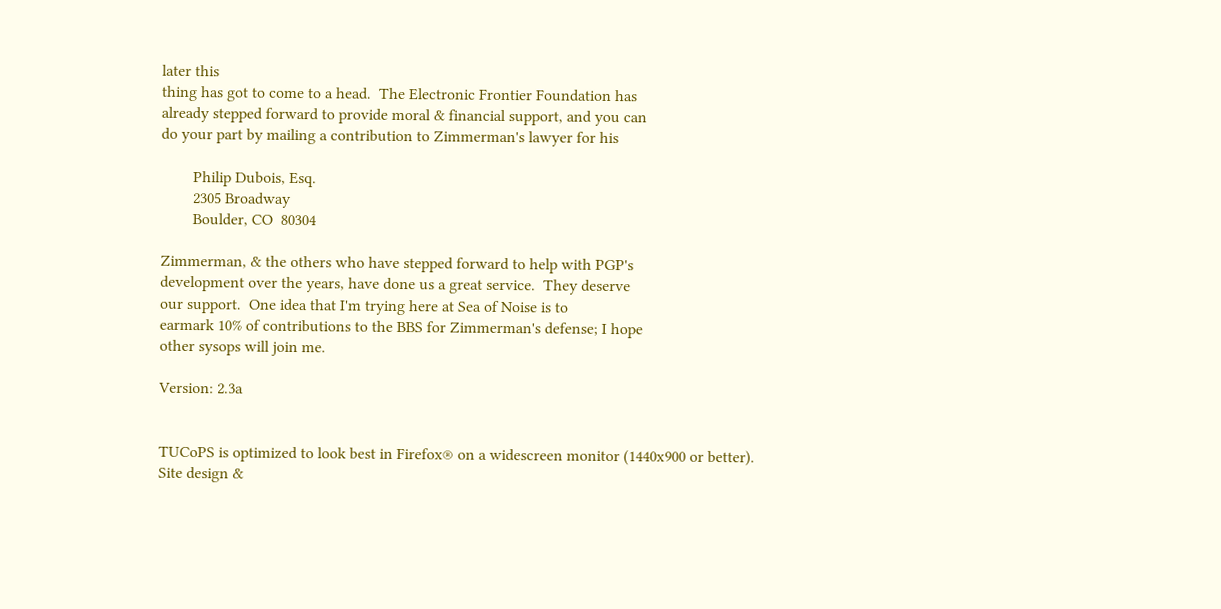later this
thing has got to come to a head.  The Electronic Frontier Foundation has
already stepped forward to provide moral & financial support, and you can
do your part by mailing a contribution to Zimmerman's lawyer for his

        Philip Dubois, Esq.
        2305 Broadway
        Boulder, CO  80304

Zimmerman, & the others who have stepped forward to help with PGP's
development over the years, have done us a great service.  They deserve
our support.  One idea that I'm trying here at Sea of Noise is to
earmark 10% of contributions to the BBS for Zimmerman's defense; I hope
other sysops will join me.

Version: 2.3a


TUCoPS is optimized to look best in Firefox® on a widescreen monitor (1440x900 or better).
Site design &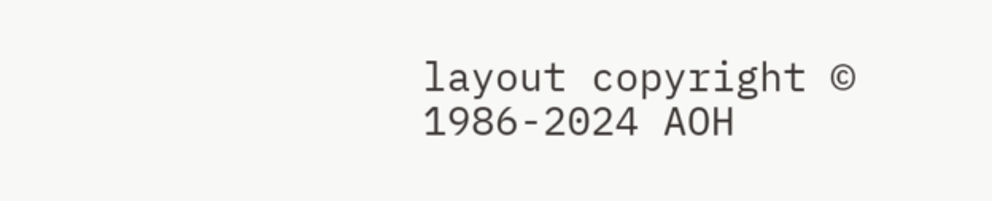layout copyright © 1986-2024 AOH